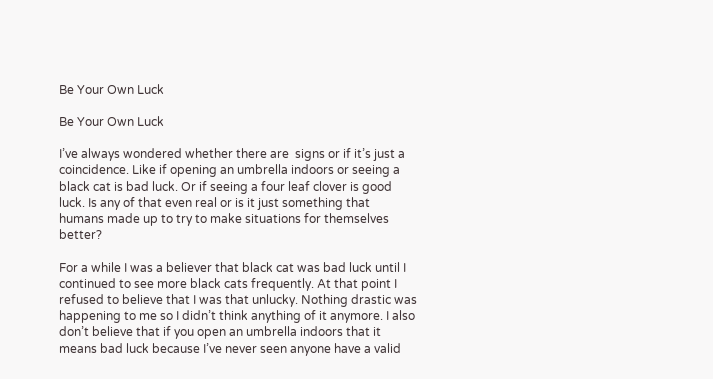Be Your Own Luck

Be Your Own Luck

I’ve always wondered whether there are  signs or if it’s just a coincidence. Like if opening an umbrella indoors or seeing a black cat is bad luck. Or if seeing a four leaf clover is good luck. Is any of that even real or is it just something that humans made up to try to make situations for themselves better?

For a while I was a believer that black cat was bad luck until I continued to see more black cats frequently. At that point I refused to believe that I was that unlucky. Nothing drastic was happening to me so I didn’t think anything of it anymore. I also don’t believe that if you open an umbrella indoors that it means bad luck because I’ve never seen anyone have a valid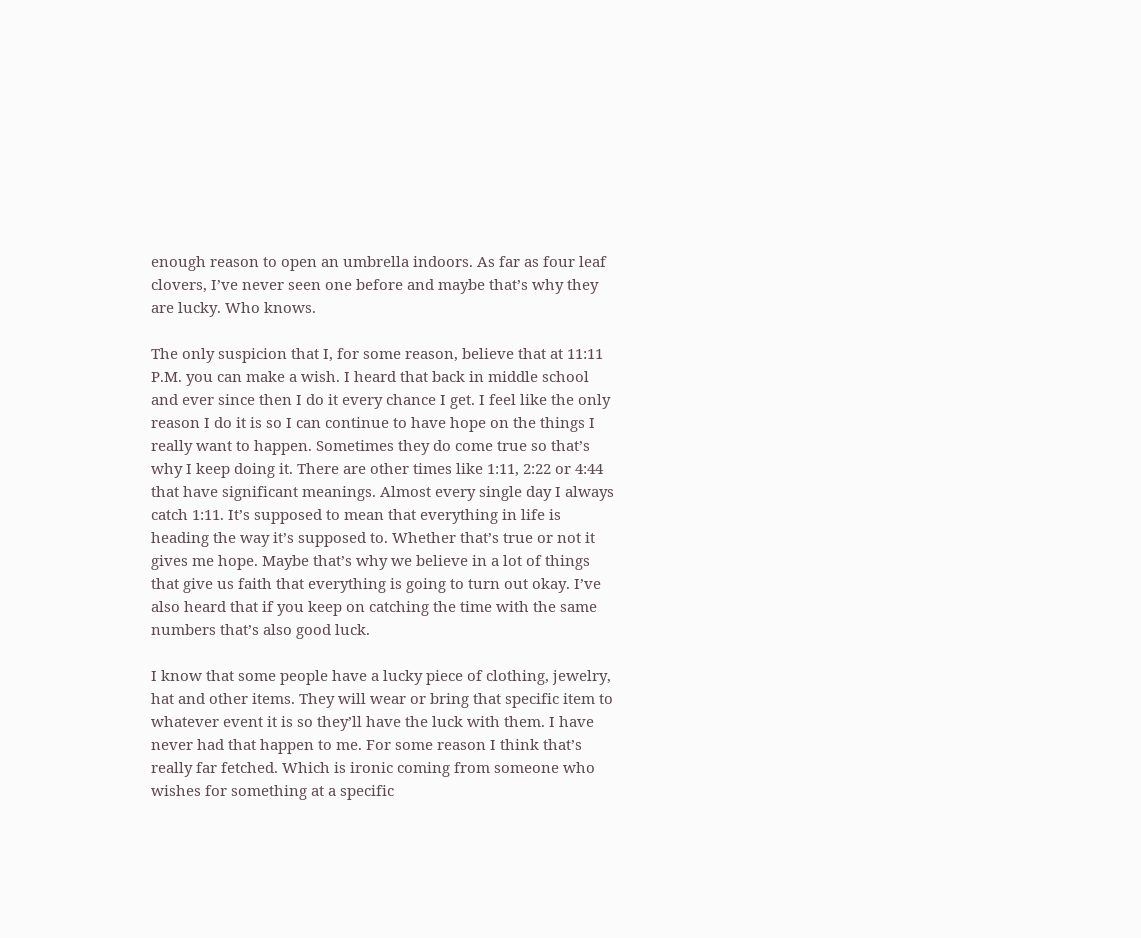enough reason to open an umbrella indoors. As far as four leaf clovers, I’ve never seen one before and maybe that’s why they are lucky. Who knows.

The only suspicion that I, for some reason, believe that at 11:11 P.M. you can make a wish. I heard that back in middle school and ever since then I do it every chance I get. I feel like the only reason I do it is so I can continue to have hope on the things I really want to happen. Sometimes they do come true so that’s why I keep doing it. There are other times like 1:11, 2:22 or 4:44 that have significant meanings. Almost every single day I always catch 1:11. It’s supposed to mean that everything in life is heading the way it’s supposed to. Whether that’s true or not it gives me hope. Maybe that’s why we believe in a lot of things that give us faith that everything is going to turn out okay. I’ve also heard that if you keep on catching the time with the same numbers that’s also good luck.

I know that some people have a lucky piece of clothing, jewelry, hat and other items. They will wear or bring that specific item to whatever event it is so they’ll have the luck with them. I have never had that happen to me. For some reason I think that’s really far fetched. Which is ironic coming from someone who wishes for something at a specific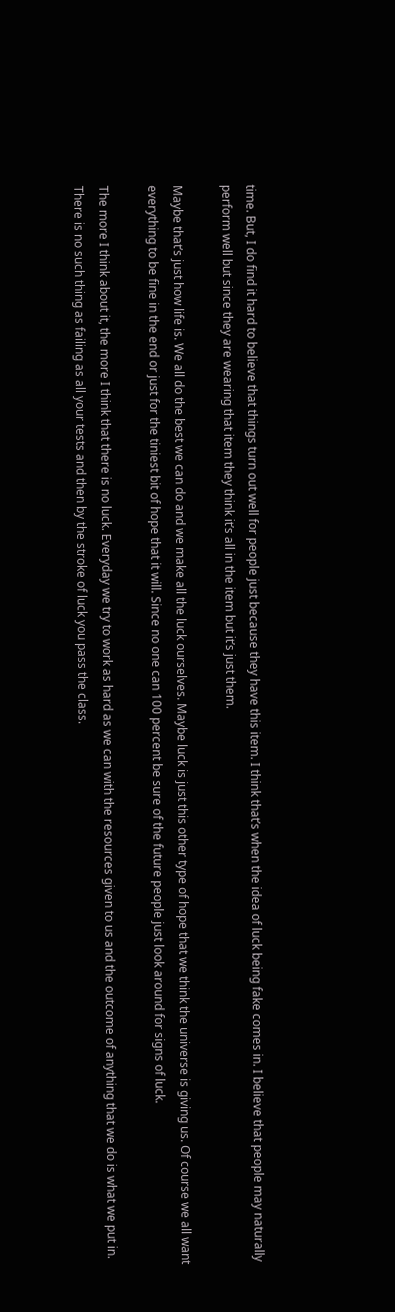time. But, I do find it hard to believe that things turn out well for people just because they have this item. I think that’s when the idea of luck being fake comes in. I believe that people may naturally perform well but since they are wearing that item they think it’s all in the item but it’s just them.

Maybe that’s just how life is. We all do the best we can do and we make all the luck ourselves. Maybe luck is just this other type of hope that we think the universe is giving us. Of course we all want everything to be fine in the end or just for the tiniest bit of hope that it will. Since no one can 100 percent be sure of the future people just look around for signs of luck.

The more I think about it, the more I think that there is no luck. Everyday we try to work as hard as we can with the resources given to us and the outcome of anything that we do is what we put in. There is no such thing as failing as all your tests and then by the stroke of luck you pass the class.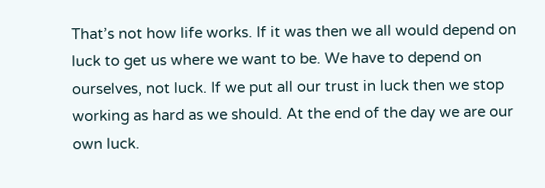That’s not how life works. If it was then we all would depend on luck to get us where we want to be. We have to depend on ourselves, not luck. If we put all our trust in luck then we stop working as hard as we should. At the end of the day we are our own luck.